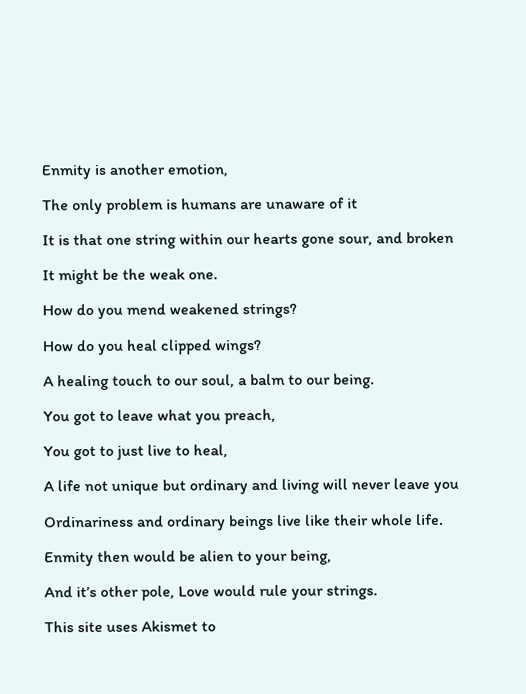Enmity is another emotion,

The only problem is humans are unaware of it

It is that one string within our hearts gone sour, and broken

It might be the weak one.

How do you mend weakened strings?

How do you heal clipped wings?

A healing touch to our soul, a balm to our being.

You got to leave what you preach,

You got to just live to heal,

A life not unique but ordinary and living will never leave you

Ordinariness and ordinary beings live like their whole life.

Enmity then would be alien to your being,

And it’s other pole, Love would rule your strings.

This site uses Akismet to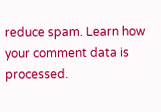reduce spam. Learn how your comment data is processed.